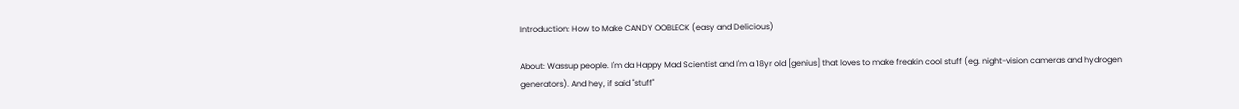Introduction: How to Make CANDY OOBLECK (easy and Delicious)

About: Wassup people. I'm da Happy Mad Scientist and I'm a 18yr old [genius] that loves to make freakin cool stuff (eg. night-vision cameras and hydrogen generators). And hey, if said "stuff"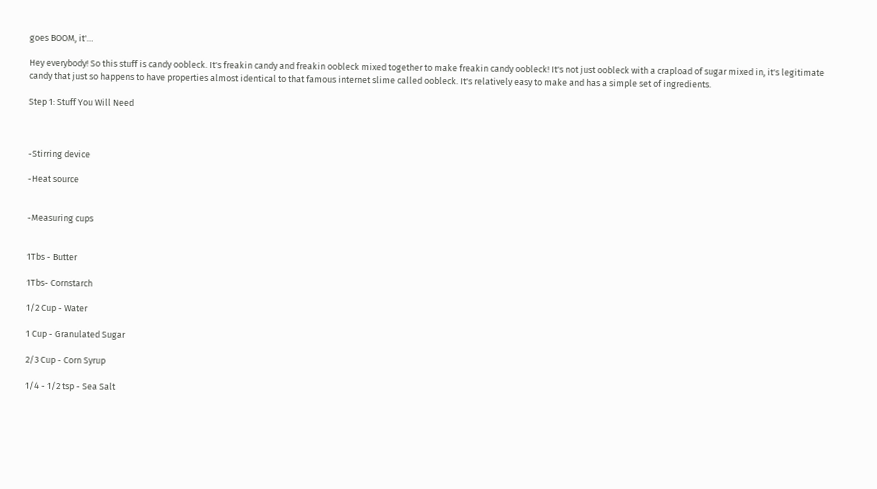goes BOOM, it'…

Hey everybody! So this stuff is candy oobleck. It's freakin candy and freakin oobleck mixed together to make freakin candy oobleck! It's not just oobleck with a crapload of sugar mixed in, it's legitimate candy that just so happens to have properties almost identical to that famous internet slime called oobleck. It's relatively easy to make and has a simple set of ingredients.

Step 1: Stuff You Will Need



-Stirring device

-Heat source


-Measuring cups


1Tbs - Butter

1Tbs- Cornstarch

1/2 Cup - Water

1 Cup - Granulated Sugar

2/3 Cup - Corn Syrup

1/4 - 1/2 tsp - Sea Salt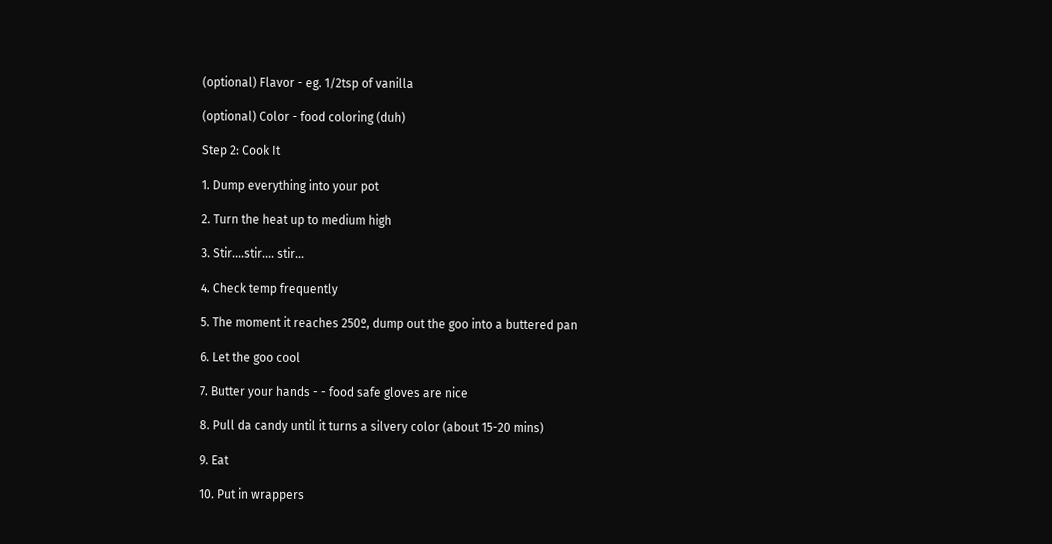(optional) Flavor - eg. 1/2tsp of vanilla

(optional) Color - food coloring (duh)

Step 2: Cook It

1. Dump everything into your pot

2. Turn the heat up to medium high

3. Stir....stir.... stir...

4. Check temp frequently

5. The moment it reaches 250º, dump out the goo into a buttered pan

6. Let the goo cool

7. Butter your hands - - food safe gloves are nice

8. Pull da candy until it turns a silvery color (about 15-20 mins)

9. Eat

10. Put in wrappers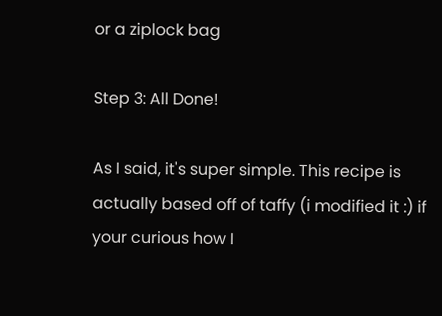or a ziplock bag

Step 3: All Done!

As I said, it's super simple. This recipe is actually based off of taffy (i modified it :) if your curious how I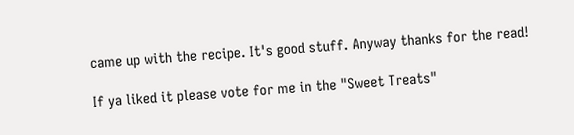came up with the recipe. It's good stuff. Anyway thanks for the read!

If ya liked it please vote for me in the "Sweet Treats"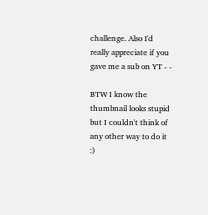challenge. Also I'd really appreciate if you gave me a sub on YT - -

BTW I know the thumbnail looks stupid but I couldn't think of any other way to do it :)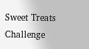Sweet Treats Challenge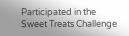Participated in the
Sweet Treats Challenge